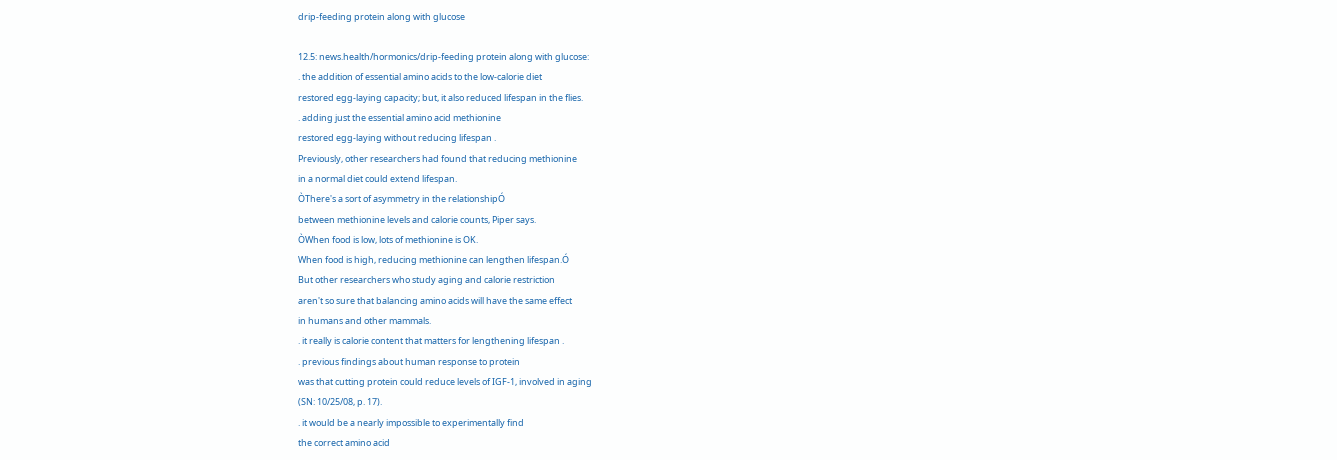drip-feeding protein along with glucose

12.5: news.health/hormonics/drip-feeding protein along with glucose:
. the addition of essential amino acids to the low-calorie diet
restored egg-laying capacity; but, it also reduced lifespan in the flies.
. adding just the essential amino acid methionine
restored egg-laying without reducing lifespan .
Previously, other researchers had found that reducing methionine
in a normal diet could extend lifespan.
ÒThere's a sort of asymmetry in the relationshipÓ
between methionine levels and calorie counts, Piper says.
ÒWhen food is low, lots of methionine is OK.
When food is high, reducing methionine can lengthen lifespan.Ó
But other researchers who study aging and calorie restriction
aren't so sure that balancing amino acids will have the same effect
in humans and other mammals.
. it really is calorie content that matters for lengthening lifespan .
. previous findings about human response to protein
was that cutting protein could reduce levels of IGF-1, involved in aging
(SN: 10/25/08, p. 17).
. it would be a nearly impossible to experimentally find
the correct amino acid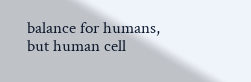balance for humans,
but human cell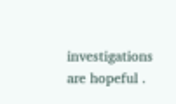investigations are hopeful .